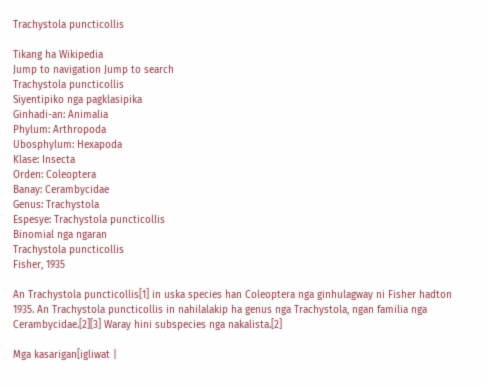Trachystola puncticollis

Tikang ha Wikipedia
Jump to navigation Jump to search
Trachystola puncticollis
Siyentipiko nga pagklasipika
Ginhadi-an: Animalia
Phylum: Arthropoda
Ubosphylum: Hexapoda
Klase: Insecta
Orden: Coleoptera
Banay: Cerambycidae
Genus: Trachystola
Espesye: Trachystola puncticollis
Binomial nga ngaran
Trachystola puncticollis
Fisher, 1935

An Trachystola puncticollis[1] in uska species han Coleoptera nga ginhulagway ni Fisher hadton 1935. An Trachystola puncticollis in nahilalakip ha genus nga Trachystola, ngan familia nga Cerambycidae.[2][3] Waray hini subspecies nga nakalista.[2]

Mga kasarigan[igliwat |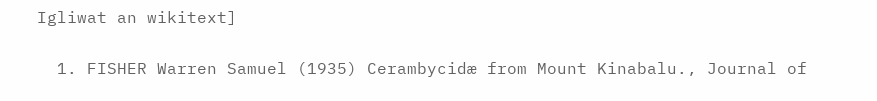Igliwat an wikitext]

  1. FISHER Warren Samuel (1935) Cerambycidæ from Mount Kinabalu., Journal of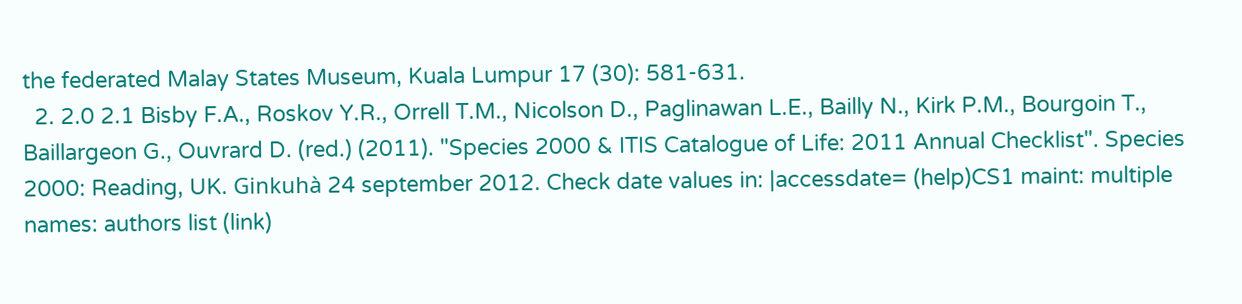the federated Malay States Museum, Kuala Lumpur 17 (30): 581-631.
  2. 2.0 2.1 Bisby F.A., Roskov Y.R., Orrell T.M., Nicolson D., Paglinawan L.E., Bailly N., Kirk P.M., Bourgoin T., Baillargeon G., Ouvrard D. (red.) (2011). "Species 2000 & ITIS Catalogue of Life: 2011 Annual Checklist". Species 2000: Reading, UK. Ginkuhà 24 september 2012. Check date values in: |accessdate= (help)CS1 maint: multiple names: authors list (link)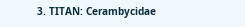3. TITAN: Cerambycidae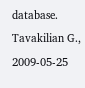database. Tavakilian G., 2009-05-25